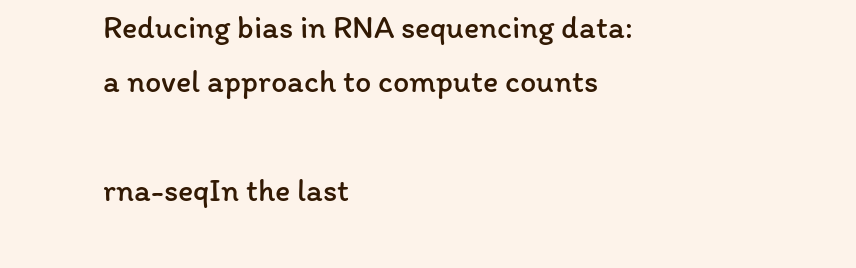Reducing bias in RNA sequencing data: a novel approach to compute counts

rna-seqIn the last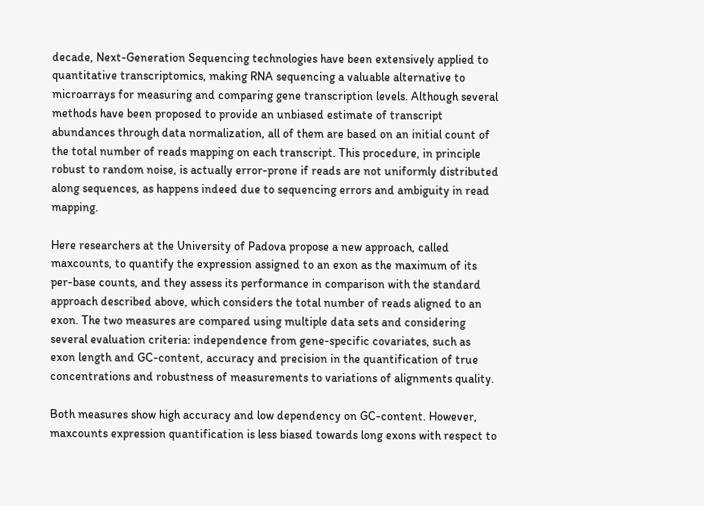decade, Next-Generation Sequencing technologies have been extensively applied to quantitative transcriptomics, making RNA sequencing a valuable alternative to microarrays for measuring and comparing gene transcription levels. Although several methods have been proposed to provide an unbiased estimate of transcript abundances through data normalization, all of them are based on an initial count of the total number of reads mapping on each transcript. This procedure, in principle robust to random noise, is actually error-prone if reads are not uniformly distributed along sequences, as happens indeed due to sequencing errors and ambiguity in read mapping.

Here researchers at the University of Padova propose a new approach, called maxcounts, to quantify the expression assigned to an exon as the maximum of its per-base counts, and they assess its performance in comparison with the standard approach described above, which considers the total number of reads aligned to an exon. The two measures are compared using multiple data sets and considering several evaluation criteria: independence from gene-specific covariates, such as exon length and GC-content, accuracy and precision in the quantification of true concentrations and robustness of measurements to variations of alignments quality.

Both measures show high accuracy and low dependency on GC-content. However, maxcounts expression quantification is less biased towards long exons with respect to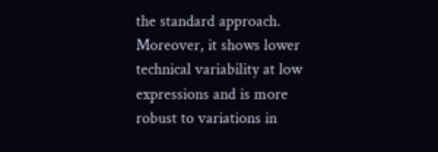the standard approach. Moreover, it shows lower technical variability at low expressions and is more robust to variations in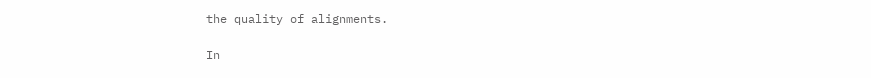the quality of alignments.

In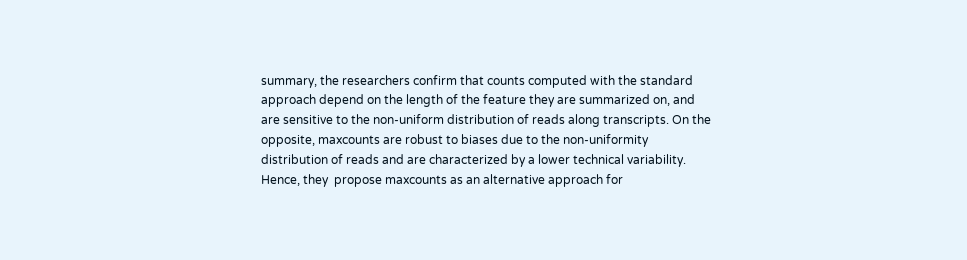summary, the researchers confirm that counts computed with the standard approach depend on the length of the feature they are summarized on, and are sensitive to the non-uniform distribution of reads along transcripts. On the opposite, maxcounts are robust to biases due to the non-uniformity distribution of reads and are characterized by a lower technical variability. Hence, they  propose maxcounts as an alternative approach for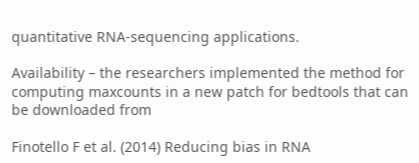quantitative RNA-sequencing applications.

Availability – the researchers implemented the method for computing maxcounts in a new patch for bedtools that can be downloaded from

Finotello F et al. (2014) Reducing bias in RNA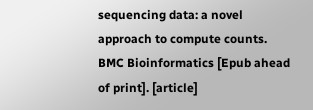sequencing data: a novel approach to compute counts. BMC Bioinformatics [Epub ahead of print]. [article]